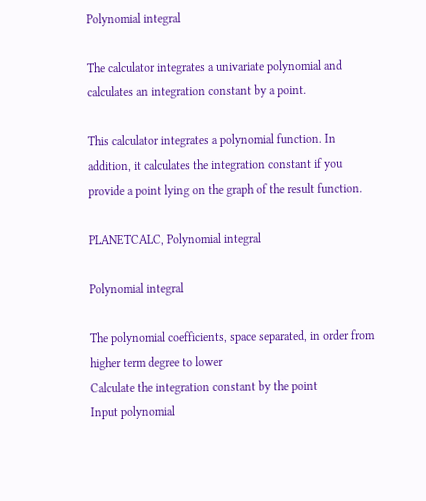Polynomial integral

The calculator integrates a univariate polynomial and calculates an integration constant by a point.

This calculator integrates a polynomial function. In addition, it calculates the integration constant if you provide a point lying on the graph of the result function.

PLANETCALC, Polynomial integral

Polynomial integral

The polynomial coefficients, space separated, in order from higher term degree to lower
Calculate the integration constant by the point
Input polynomial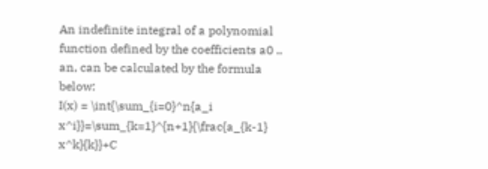An indefinite integral of a polynomial function defined by the coefficients a0 .. an, can be calculated by the formula below:
I(x) = \int{\sum_{i=0}^n{a_i x^i}}=\sum_{k=1}^{n+1}{\frac{a_{k-1} x^k}{k}}+C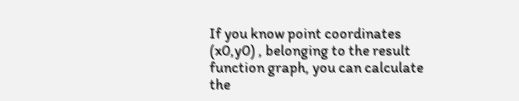If you know point coordinates (x0,y0) , belonging to the result function graph, you can calculate the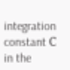integration constant С in the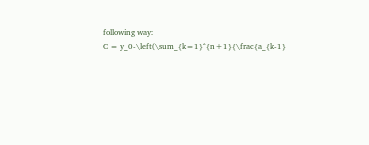following way:
C = y_0-\left(\sum_{k=1}^{n+1}{\frac{a_{k-1}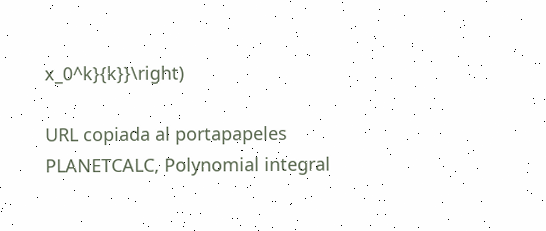x_0^k}{k}}\right)

URL copiada al portapapeles
PLANETCALC, Polynomial integral